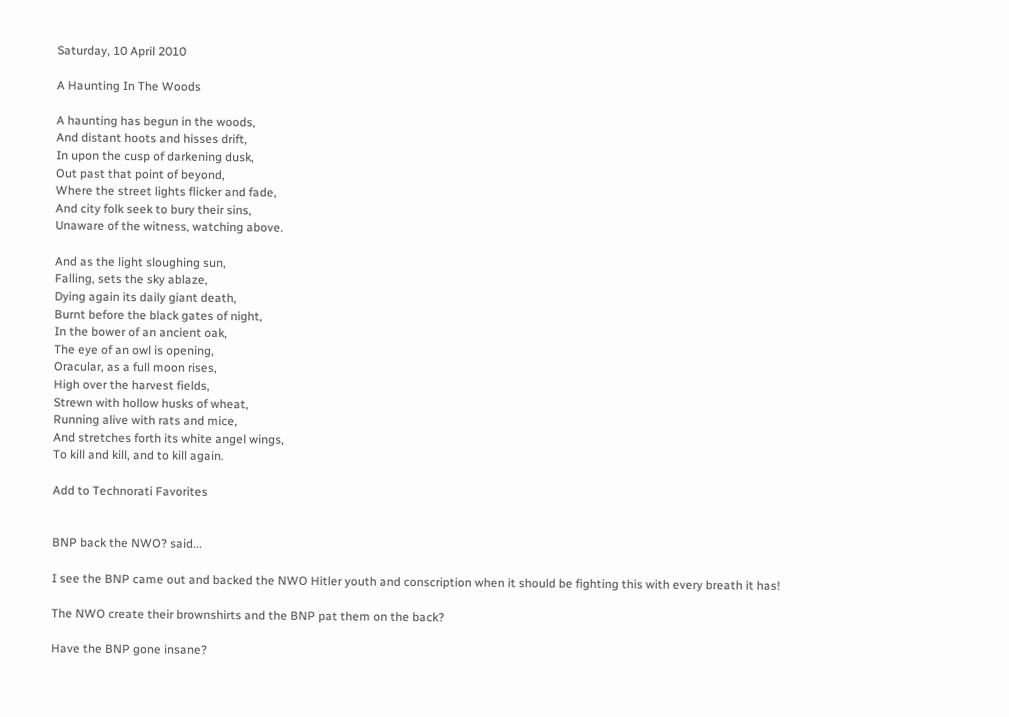Saturday, 10 April 2010

A Haunting In The Woods

A haunting has begun in the woods,
And distant hoots and hisses drift,
In upon the cusp of darkening dusk,
Out past that point of beyond,
Where the street lights flicker and fade,
And city folk seek to bury their sins,
Unaware of the witness, watching above.

And as the light sloughing sun,
Falling, sets the sky ablaze,
Dying again its daily giant death,
Burnt before the black gates of night,
In the bower of an ancient oak,
The eye of an owl is opening,
Oracular, as a full moon rises,
High over the harvest fields,
Strewn with hollow husks of wheat,
Running alive with rats and mice,
And stretches forth its white angel wings,
To kill and kill, and to kill again.

Add to Technorati Favorites


BNP back the NWO? said...

I see the BNP came out and backed the NWO Hitler youth and conscription when it should be fighting this with every breath it has!

The NWO create their brownshirts and the BNP pat them on the back?

Have the BNP gone insane?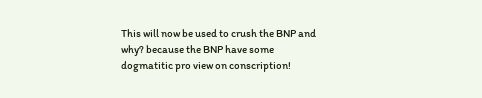This will now be used to crush the BNP and why? because the BNP have some dogmatitic pro view on conscription!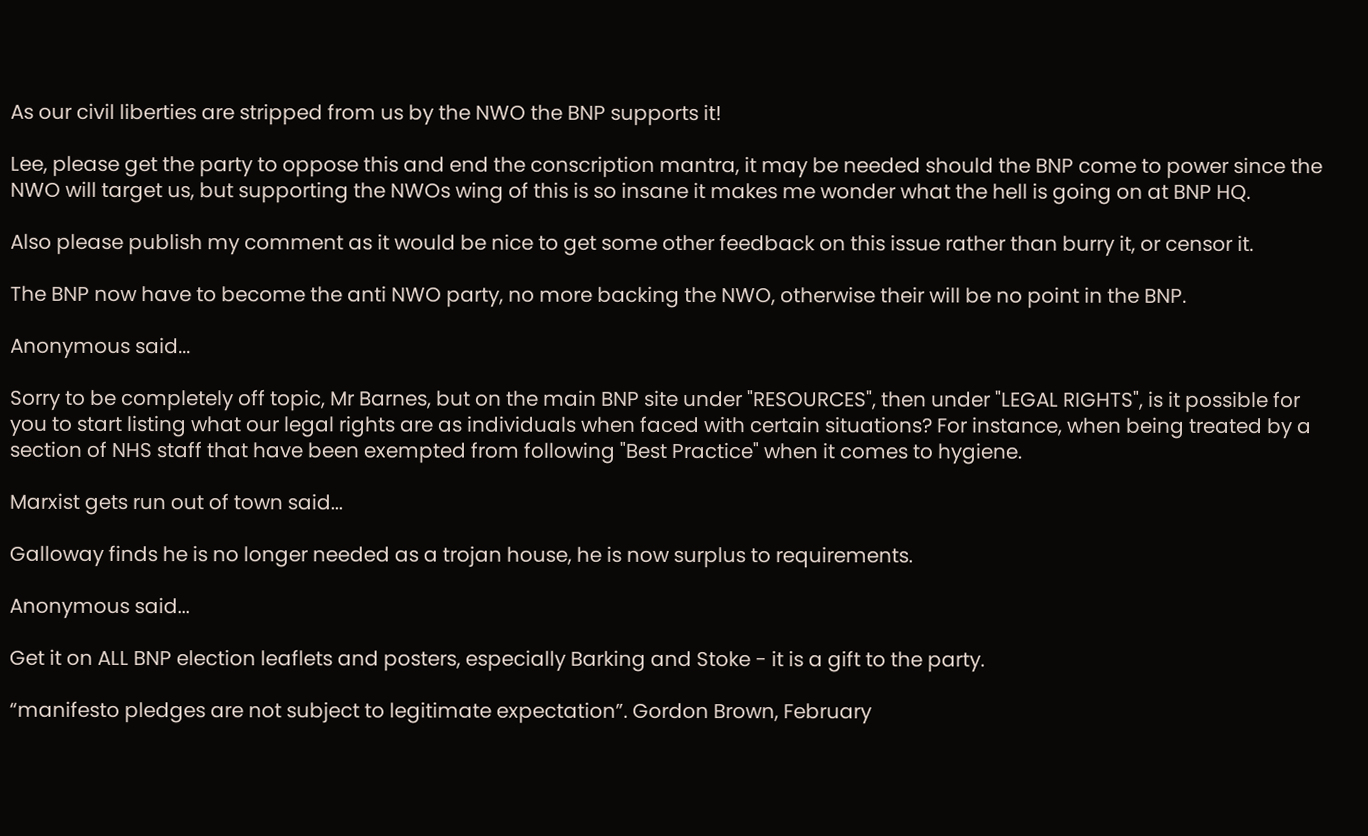As our civil liberties are stripped from us by the NWO the BNP supports it!

Lee, please get the party to oppose this and end the conscription mantra, it may be needed should the BNP come to power since the NWO will target us, but supporting the NWOs wing of this is so insane it makes me wonder what the hell is going on at BNP HQ.

Also please publish my comment as it would be nice to get some other feedback on this issue rather than burry it, or censor it.

The BNP now have to become the anti NWO party, no more backing the NWO, otherwise their will be no point in the BNP.

Anonymous said...

Sorry to be completely off topic, Mr Barnes, but on the main BNP site under "RESOURCES", then under "LEGAL RIGHTS", is it possible for you to start listing what our legal rights are as individuals when faced with certain situations? For instance, when being treated by a section of NHS staff that have been exempted from following "Best Practice" when it comes to hygiene.

Marxist gets run out of town said...

Galloway finds he is no longer needed as a trojan house, he is now surplus to requirements.

Anonymous said...

Get it on ALL BNP election leaflets and posters, especially Barking and Stoke - it is a gift to the party.

“manifesto pledges are not subject to legitimate expectation”. Gordon Brown, February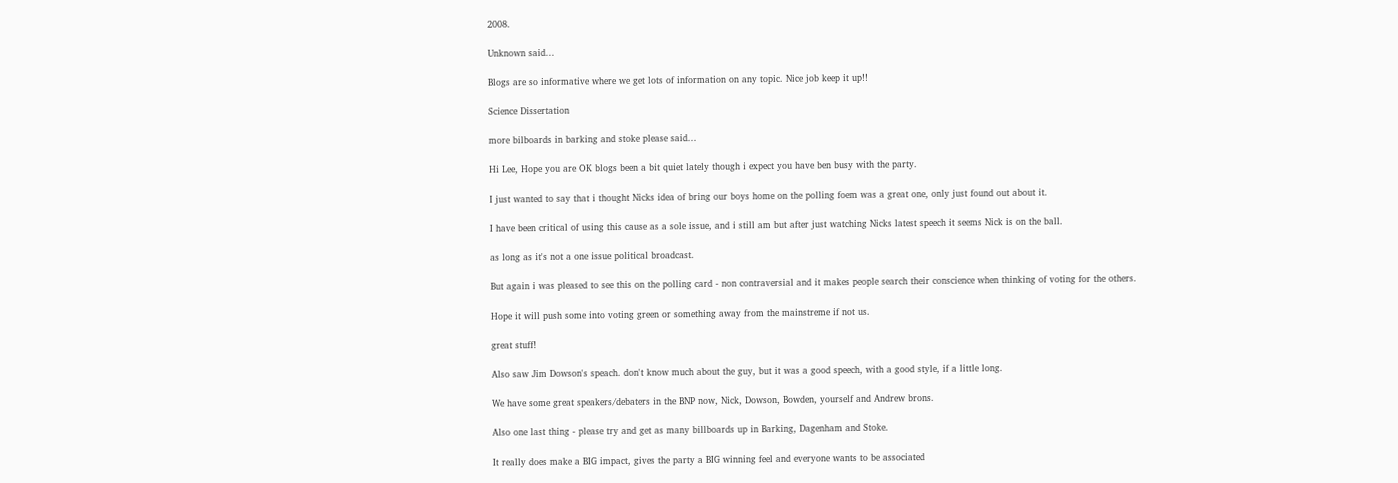2008.

Unknown said...

Blogs are so informative where we get lots of information on any topic. Nice job keep it up!!

Science Dissertation

more bilboards in barking and stoke please said...

Hi Lee, Hope you are OK blogs been a bit quiet lately though i expect you have ben busy with the party.

I just wanted to say that i thought Nicks idea of bring our boys home on the polling foem was a great one, only just found out about it.

I have been critical of using this cause as a sole issue, and i still am but after just watching Nicks latest speech it seems Nick is on the ball.

as long as it's not a one issue political broadcast.

But again i was pleased to see this on the polling card - non contraversial and it makes people search their conscience when thinking of voting for the others.

Hope it will push some into voting green or something away from the mainstreme if not us.

great stuff!

Also saw Jim Dowson's speach. don't know much about the guy, but it was a good speech, with a good style, if a little long.

We have some great speakers/debaters in the BNP now, Nick, Dowson, Bowden, yourself and Andrew brons.

Also one last thing - please try and get as many billboards up in Barking, Dagenham and Stoke.

It really does make a BIG impact, gives the party a BIG winning feel and everyone wants to be associated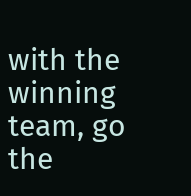with the winning team, go the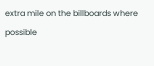extra mile on the billboards where possible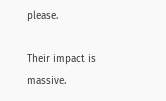please.

Their impact is massive.